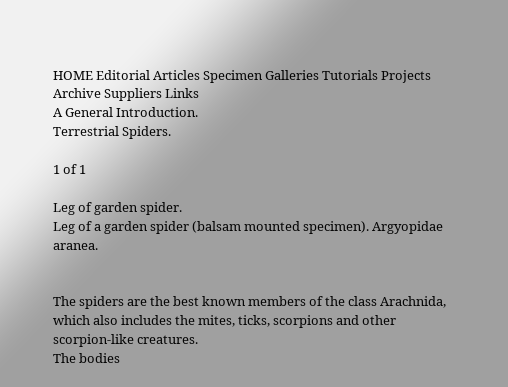HOME Editorial Articles Specimen Galleries Tutorials Projects Archive Suppliers Links
A General Introduction.
Terrestrial Spiders.

1 of 1

Leg of garden spider.
Leg of a garden spider (balsam mounted specimen). Argyopidae aranea.


The spiders are the best known members of the class Arachnida, which also includes the mites, ticks, scorpions and other scorpion-like creatures.
The bodies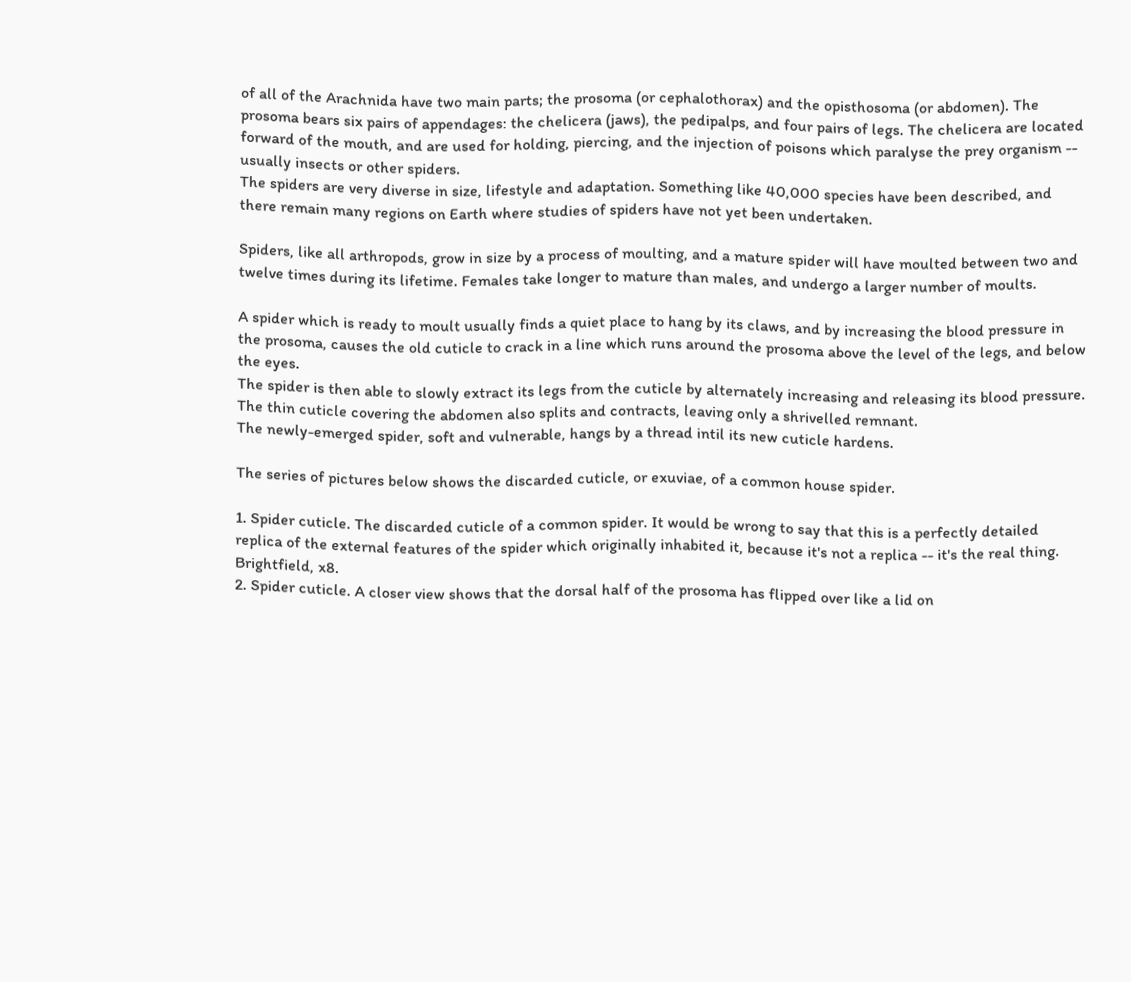of all of the Arachnida have two main parts; the prosoma (or cephalothorax) and the opisthosoma (or abdomen). The prosoma bears six pairs of appendages: the chelicera (jaws), the pedipalps, and four pairs of legs. The chelicera are located forward of the mouth, and are used for holding, piercing, and the injection of poisons which paralyse the prey organism -- usually insects or other spiders.
The spiders are very diverse in size, lifestyle and adaptation. Something like 40,000 species have been described, and there remain many regions on Earth where studies of spiders have not yet been undertaken.

Spiders, like all arthropods, grow in size by a process of moulting, and a mature spider will have moulted between two and twelve times during its lifetime. Females take longer to mature than males, and undergo a larger number of moults.

A spider which is ready to moult usually finds a quiet place to hang by its claws, and by increasing the blood pressure in the prosoma, causes the old cuticle to crack in a line which runs around the prosoma above the level of the legs, and below the eyes.
The spider is then able to slowly extract its legs from the cuticle by alternately increasing and releasing its blood pressure. The thin cuticle covering the abdomen also splits and contracts, leaving only a shrivelled remnant.
The newly-emerged spider, soft and vulnerable, hangs by a thread intil its new cuticle hardens.

The series of pictures below shows the discarded cuticle, or exuviae, of a common house spider.

1. Spider cuticle. The discarded cuticle of a common spider. It would be wrong to say that this is a perfectly detailed replica of the external features of the spider which originally inhabited it, because it's not a replica -- it's the real thing.
Brightfield, x8.
2. Spider cuticle. A closer view shows that the dorsal half of the prosoma has flipped over like a lid on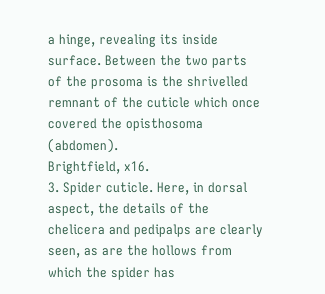a hinge, revealing its inside surface. Between the two parts of the prosoma is the shrivelled remnant of the cuticle which once covered the opisthosoma (abdomen).
Brightfield, x16.
3. Spider cuticle. Here, in dorsal aspect, the details of the chelicera and pedipalps are clearly seen, as are the hollows from which the spider has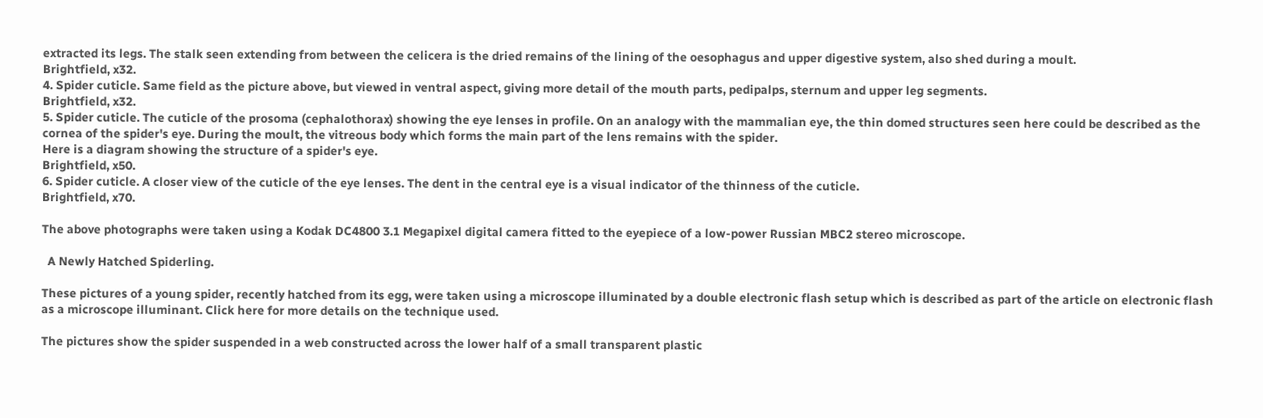extracted its legs. The stalk seen extending from between the celicera is the dried remains of the lining of the oesophagus and upper digestive system, also shed during a moult.
Brightfield, x32.
4. Spider cuticle. Same field as the picture above, but viewed in ventral aspect, giving more detail of the mouth parts, pedipalps, sternum and upper leg segments.
Brightfield, x32.
5. Spider cuticle. The cuticle of the prosoma (cephalothorax) showing the eye lenses in profile. On an analogy with the mammalian eye, the thin domed structures seen here could be described as the cornea of the spider's eye. During the moult, the vitreous body which forms the main part of the lens remains with the spider.
Here is a diagram showing the structure of a spider's eye.
Brightfield, x50.
6. Spider cuticle. A closer view of the cuticle of the eye lenses. The dent in the central eye is a visual indicator of the thinness of the cuticle.
Brightfield, x70.

The above photographs were taken using a Kodak DC4800 3.1 Megapixel digital camera fitted to the eyepiece of a low-power Russian MBC2 stereo microscope.

  A Newly Hatched Spiderling.

These pictures of a young spider, recently hatched from its egg, were taken using a microscope illuminated by a double electronic flash setup which is described as part of the article on electronic flash as a microscope illuminant. Click here for more details on the technique used.

The pictures show the spider suspended in a web constructed across the lower half of a small transparent plastic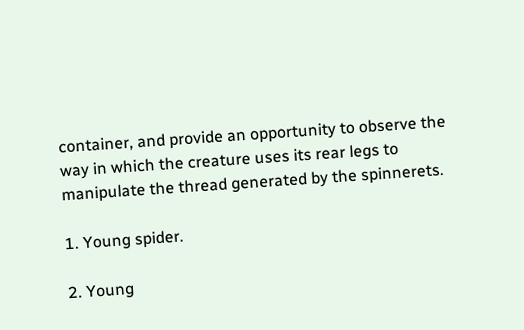container, and provide an opportunity to observe the way in which the creature uses its rear legs to manipulate the thread generated by the spinnerets.

1. Young spider.

2. Young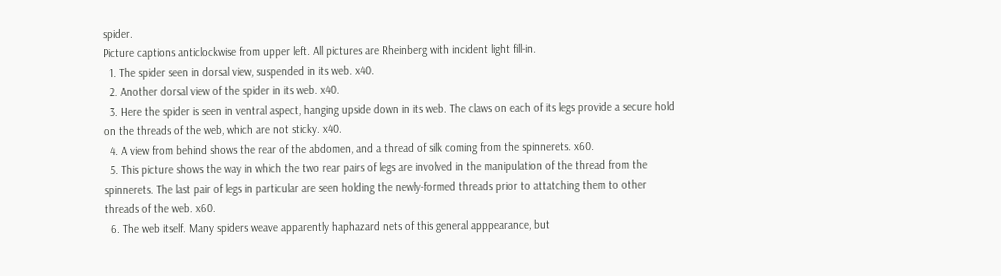spider.
Picture captions anticlockwise from upper left. All pictures are Rheinberg with incident light fill-in.
  1. The spider seen in dorsal view, suspended in its web. x40.
  2. Another dorsal view of the spider in its web. x40.
  3. Here the spider is seen in ventral aspect, hanging upside down in its web. The claws on each of its legs provide a secure hold on the threads of the web, which are not sticky. x40.
  4. A view from behind shows the rear of the abdomen, and a thread of silk coming from the spinnerets. x60.
  5. This picture shows the way in which the two rear pairs of legs are involved in the manipulation of the thread from the spinnerets. The last pair of legs in particular are seen holding the newly-formed threads prior to attatching them to other threads of the web. x60.
  6. The web itself. Many spiders weave apparently haphazard nets of this general apppearance, but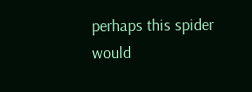perhaps this spider would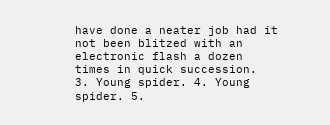have done a neater job had it not been blitzed with an electronic flash a dozen times in quick succession.
3. Young spider. 4. Young spider. 5.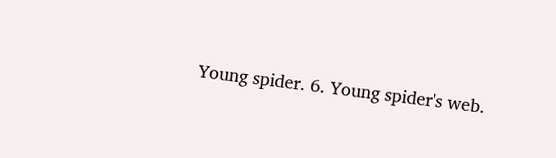Young spider. 6. Young spider's web.